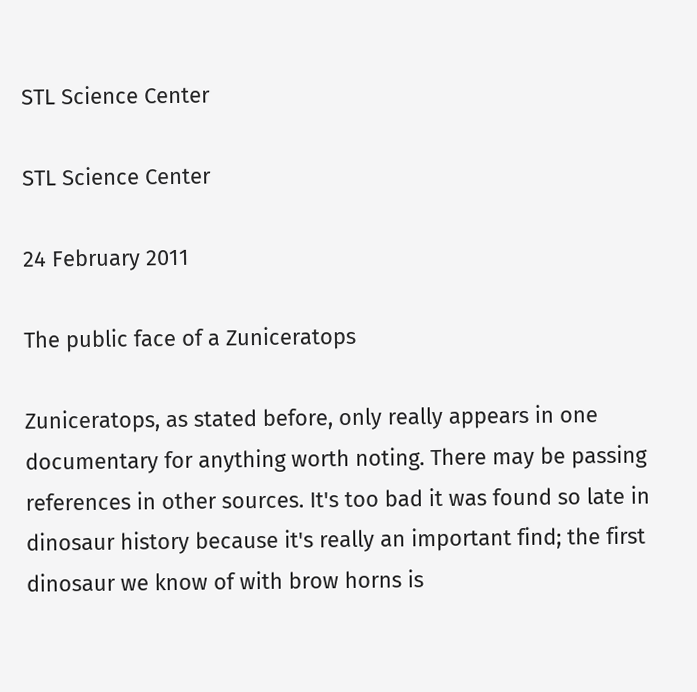STL Science Center

STL Science Center

24 February 2011

The public face of a Zuniceratops

Zuniceratops, as stated before, only really appears in one documentary for anything worth noting. There may be passing references in other sources. It's too bad it was found so late in dinosaur history because it's really an important find; the first dinosaur we know of with brow horns is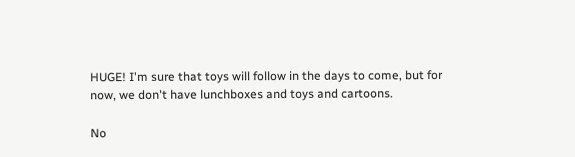HUGE! I'm sure that toys will follow in the days to come, but for now, we don't have lunchboxes and toys and cartoons.

No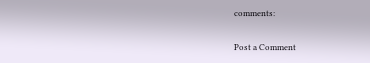comments:

Post a Comment